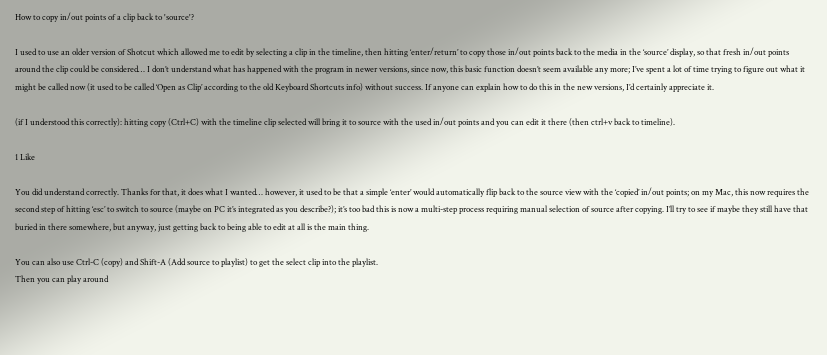How to copy in/out points of a clip back to 'source'?

I used to use an older version of Shotcut which allowed me to edit by selecting a clip in the timeline, then hitting ‘enter/return’ to copy those in/out points back to the media in the ‘source’ display, so that fresh in/out points around the clip could be considered… I don’t understand what has happened with the program in newer versions, since now, this basic function doesn’t seem available any more; I’ve spent a lot of time trying to figure out what it might be called now (it used to be called ‘Open as Clip’ according to the old Keyboard Shortcuts info) without success. If anyone can explain how to do this in the new versions, I’d certainly appreciate it.

(if I understood this correctly): hitting copy (Ctrl+C) with the timeline clip selected will bring it to source with the used in/out points and you can edit it there (then ctrl+v back to timeline).

1 Like

You did understand correctly. Thanks for that, it does what I wanted… however, it used to be that a simple ‘enter’ would automatically flip back to the source view with the ‘copied’ in/out points; on my Mac, this now requires the second step of hitting ‘esc’ to switch to source (maybe on PC it’s integrated as you describe?); it’s too bad this is now a multi-step process requiring manual selection of source after copying. I’ll try to see if maybe they still have that buried in there somewhere, but anyway, just getting back to being able to edit at all is the main thing.

You can also use Ctrl-C (copy) and Shift-A (Add source to playlist) to get the select clip into the playlist.
Then you can play around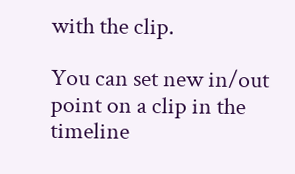with the clip.

You can set new in/out point on a clip in the timeline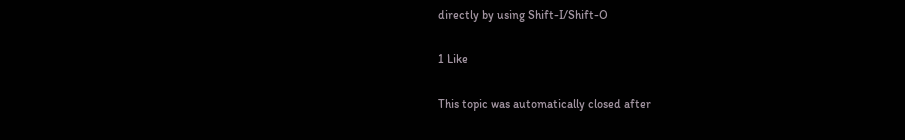directly by using Shift-I/Shift-O

1 Like

This topic was automatically closed after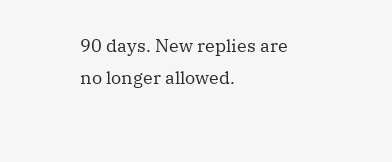90 days. New replies are no longer allowed.